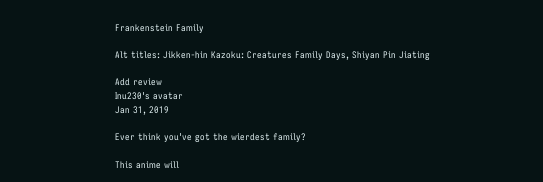Frankenstein Family

Alt titles: Jikken-hin Kazoku: Creatures Family Days, Shiyan Pin Jiating

Add review
Inu230's avatar
Jan 31, 2019

Ever think you've got the wierdest family?

This anime will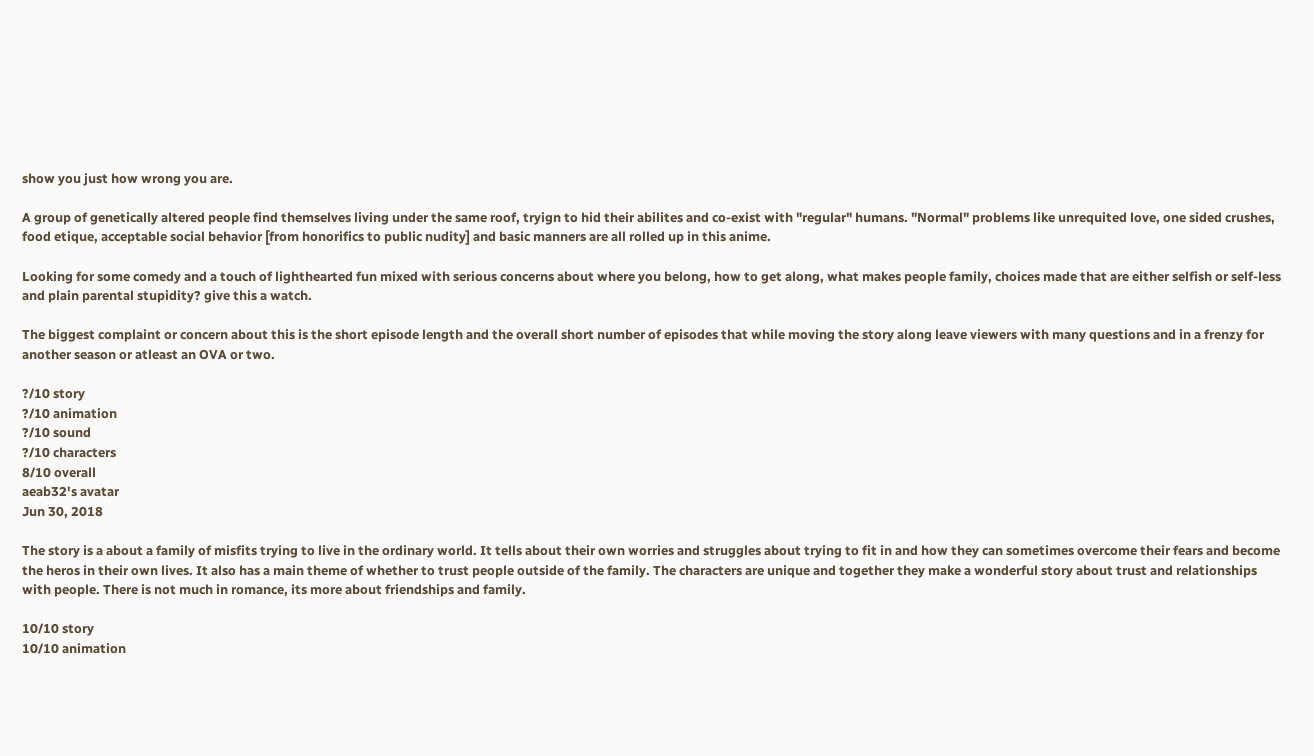show you just how wrong you are.

A group of genetically altered people find themselves living under the same roof, tryign to hid their abilites and co-exist with "regular" humans. "Normal" problems like unrequited love, one sided crushes, food etique, acceptable social behavior [from honorifics to public nudity] and basic manners are all rolled up in this anime.

Looking for some comedy and a touch of lighthearted fun mixed with serious concerns about where you belong, how to get along, what makes people family, choices made that are either selfish or self-less and plain parental stupidity? give this a watch.

The biggest complaint or concern about this is the short episode length and the overall short number of episodes that while moving the story along leave viewers with many questions and in a frenzy for another season or atleast an OVA or two.

?/10 story
?/10 animation
?/10 sound
?/10 characters
8/10 overall
aeab32's avatar
Jun 30, 2018

The story is a about a family of misfits trying to live in the ordinary world. It tells about their own worries and struggles about trying to fit in and how they can sometimes overcome their fears and become the heros in their own lives. It also has a main theme of whether to trust people outside of the family. The characters are unique and together they make a wonderful story about trust and relationships with people. There is not much in romance, its more about friendships and family.

10/10 story
10/10 animation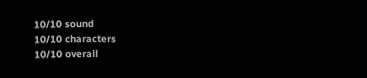10/10 sound
10/10 characters
10/10 overall